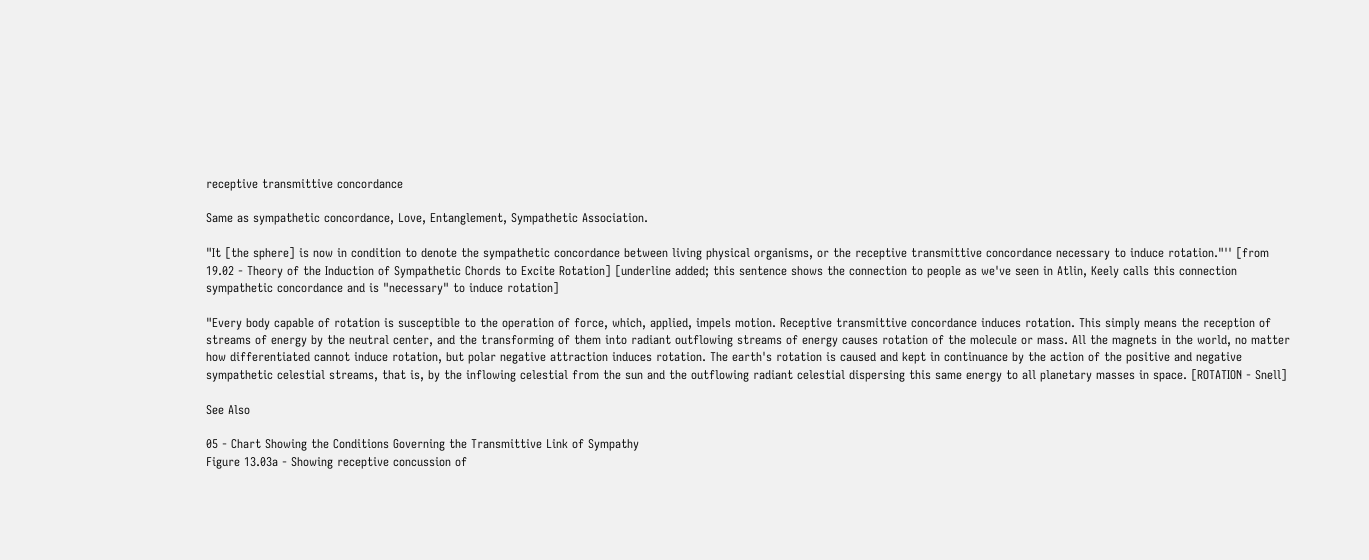receptive transmittive concordance

Same as sympathetic concordance, Love, Entanglement, Sympathetic Association.

"It [the sphere] is now in condition to denote the sympathetic concordance between living physical organisms, or the receptive transmittive concordance necessary to induce rotation."'' [from 19.02 - Theory of the Induction of Sympathetic Chords to Excite Rotation] [underline added; this sentence shows the connection to people as we've seen in Atlin, Keely calls this connection sympathetic concordance and is "necessary" to induce rotation]

"Every body capable of rotation is susceptible to the operation of force, which, applied, impels motion. Receptive transmittive concordance induces rotation. This simply means the reception of streams of energy by the neutral center, and the transforming of them into radiant outflowing streams of energy causes rotation of the molecule or mass. All the magnets in the world, no matter how differentiated cannot induce rotation, but polar negative attraction induces rotation. The earth's rotation is caused and kept in continuance by the action of the positive and negative sympathetic celestial streams, that is, by the inflowing celestial from the sun and the outflowing radiant celestial dispersing this same energy to all planetary masses in space. [ROTATION - Snell]

See Also

05 - Chart Showing the Conditions Governing the Transmittive Link of Sympathy
Figure 13.03a - Showing receptive concussion of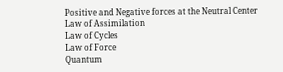Positive and Negative forces at the Neutral Center
Law of Assimilation
Law of Cycles
Law of Force
Quantum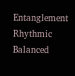Entanglement
Rhythmic Balanced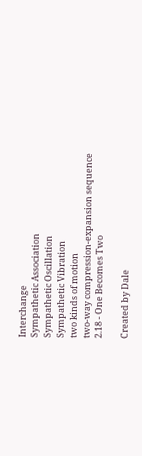Interchange
Sympathetic Association
Sympathetic Oscillation
Sympathetic Vibration
two kinds of motion
two-way compression-expansion sequence
2.18 - One Becomes Two

Created by Dale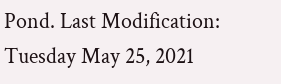Pond. Last Modification: Tuesday May 25, 2021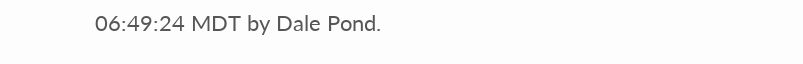06:49:24 MDT by Dale Pond.